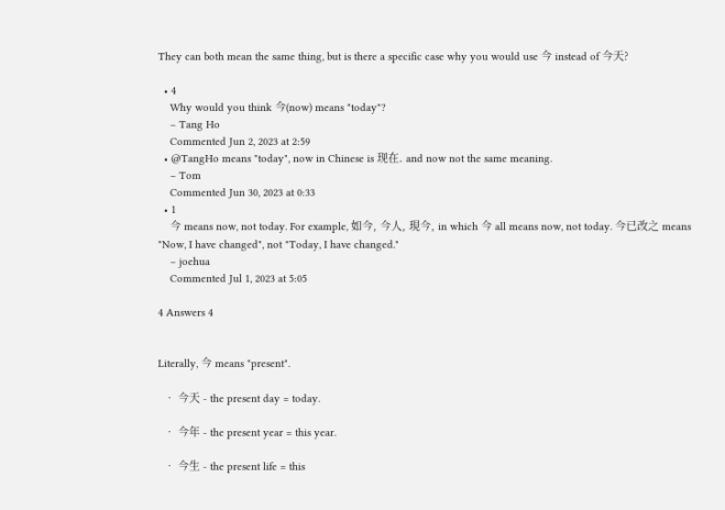They can both mean the same thing, but is there a specific case why you would use 今 instead of 今天?

  • 4
    Why would you think 今(now) means "today"?
    – Tang Ho
    Commented Jun 2, 2023 at 2:59
  • @TangHo means "today", now in Chinese is 现在. and now not the same meaning.
    – Tom
    Commented Jun 30, 2023 at 0:33
  • 1
    今 means now, not today. For example, 如今, 今人, 現今, in which 今 all means now, not today. 今已改之 means "Now, I have changed", not "Today, I have changed."
    – joehua
    Commented Jul 1, 2023 at 5:05

4 Answers 4


Literally, 今 means "present".

  • 今天 - the present day = today.

  • 今年 - the present year = this year.

  • 今生 - the present life = this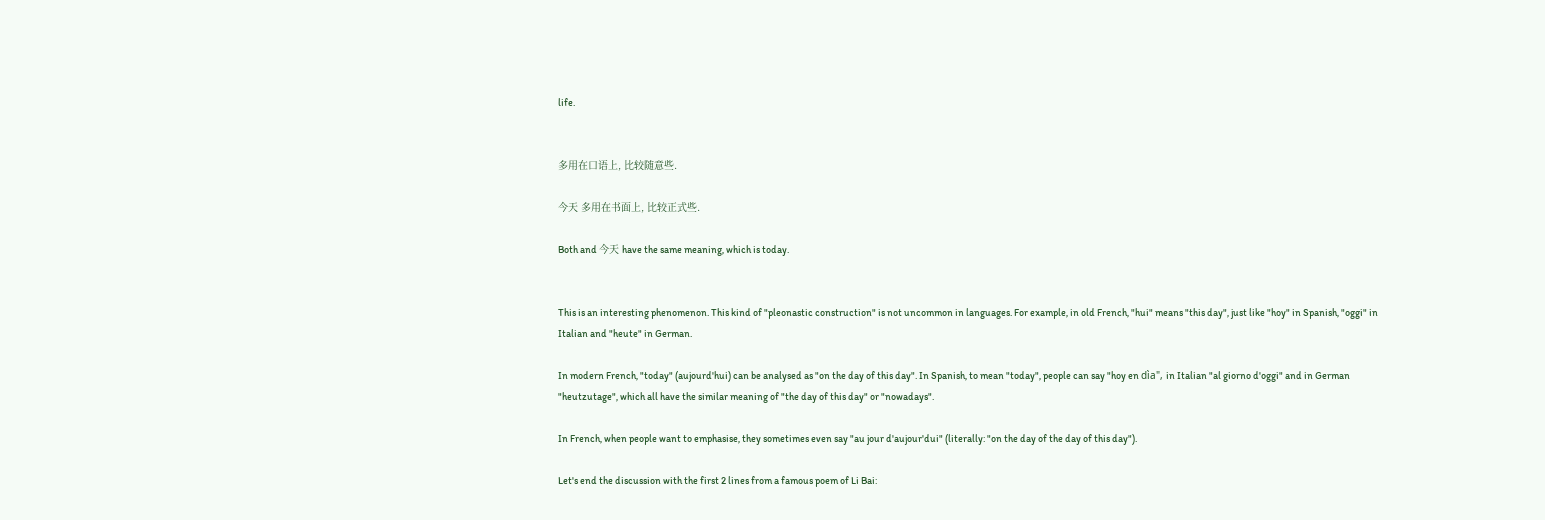life.


多用在口语上, 比较随意些.

今天 多用在书面上, 比较正式些.

Both and 今天 have the same meaning, which is today.


This is an interesting phenomenon. This kind of "pleonastic construction" is not uncommon in languages. For example, in old French, "hui" means "this day", just like "hoy" in Spanish, "oggi" in Italian and "heute" in German.

In modern French, "today" (aujourd'hui) can be analysed as "on the day of this day". In Spanish, to mean "today", people can say "hoy en dìa", in Italian "al giorno d'oggi" and in German "heutzutage", which all have the similar meaning of "the day of this day" or "nowadays".

In French, when people want to emphasise, they sometimes even say "au jour d'aujour'dui" (literally: "on the day of the day of this day").

Let's end the discussion with the first 2 lines from a famous poem of Li Bai: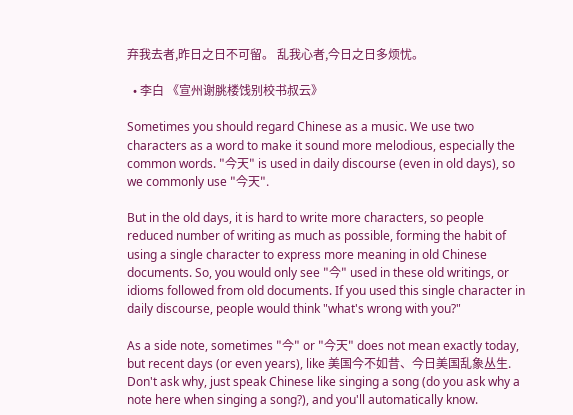弃我去者,昨日之日不可留。 乱我心者,今日之日多烦忧。

  • 李白 《宣州谢朓楼饯别校书叔云》

Sometimes you should regard Chinese as a music. We use two characters as a word to make it sound more melodious, especially the common words. "今天" is used in daily discourse (even in old days), so we commonly use "今天".

But in the old days, it is hard to write more characters, so people reduced number of writing as much as possible, forming the habit of using a single character to express more meaning in old Chinese documents. So, you would only see "今" used in these old writings, or idioms followed from old documents. If you used this single character in daily discourse, people would think "what's wrong with you?"

As a side note, sometimes "今" or "今天" does not mean exactly today, but recent days (or even years), like 美国今不如昔、今日美国乱象丛生. Don't ask why, just speak Chinese like singing a song (do you ask why a note here when singing a song?), and you'll automatically know.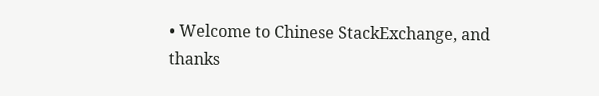• Welcome to Chinese StackExchange, and thanks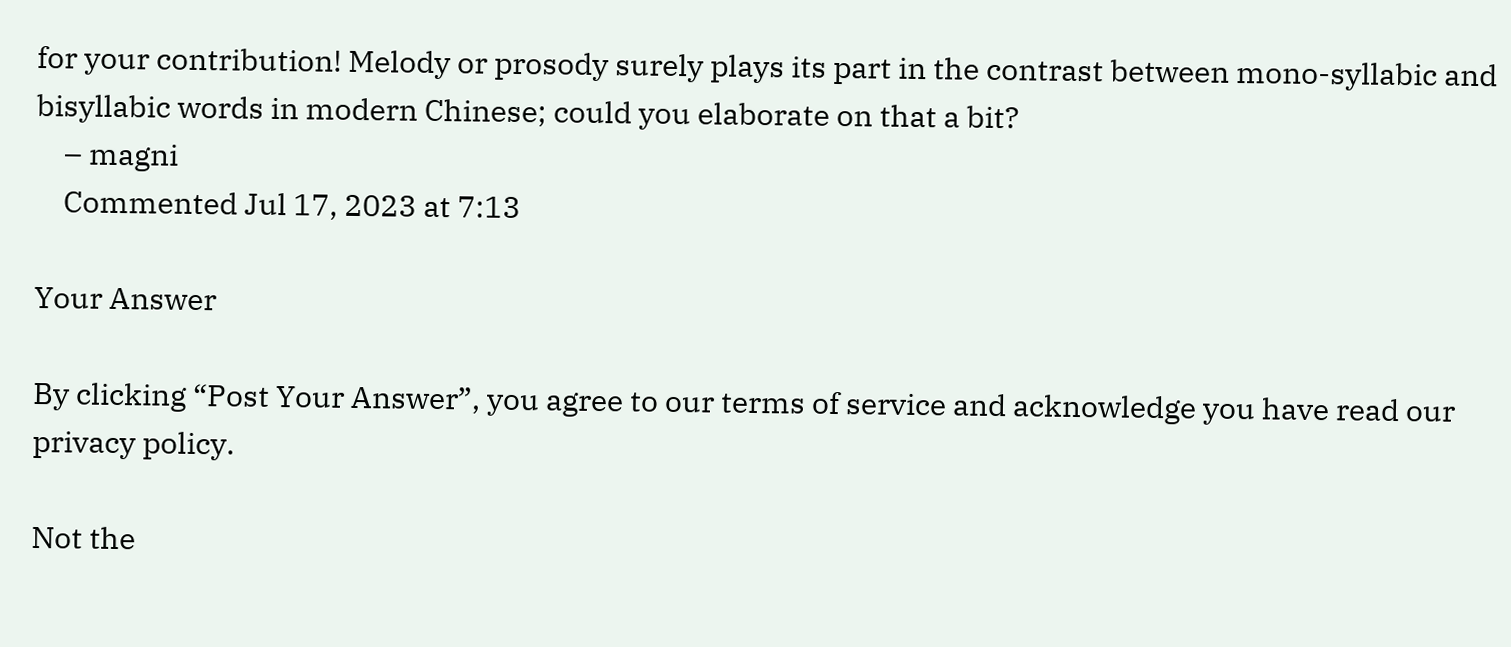for your contribution! Melody or prosody surely plays its part in the contrast between mono-syllabic and bisyllabic words in modern Chinese; could you elaborate on that a bit?
    – magni
    Commented Jul 17, 2023 at 7:13

Your Answer

By clicking “Post Your Answer”, you agree to our terms of service and acknowledge you have read our privacy policy.

Not the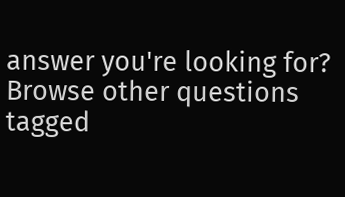answer you're looking for? Browse other questions tagged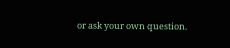or ask your own question.